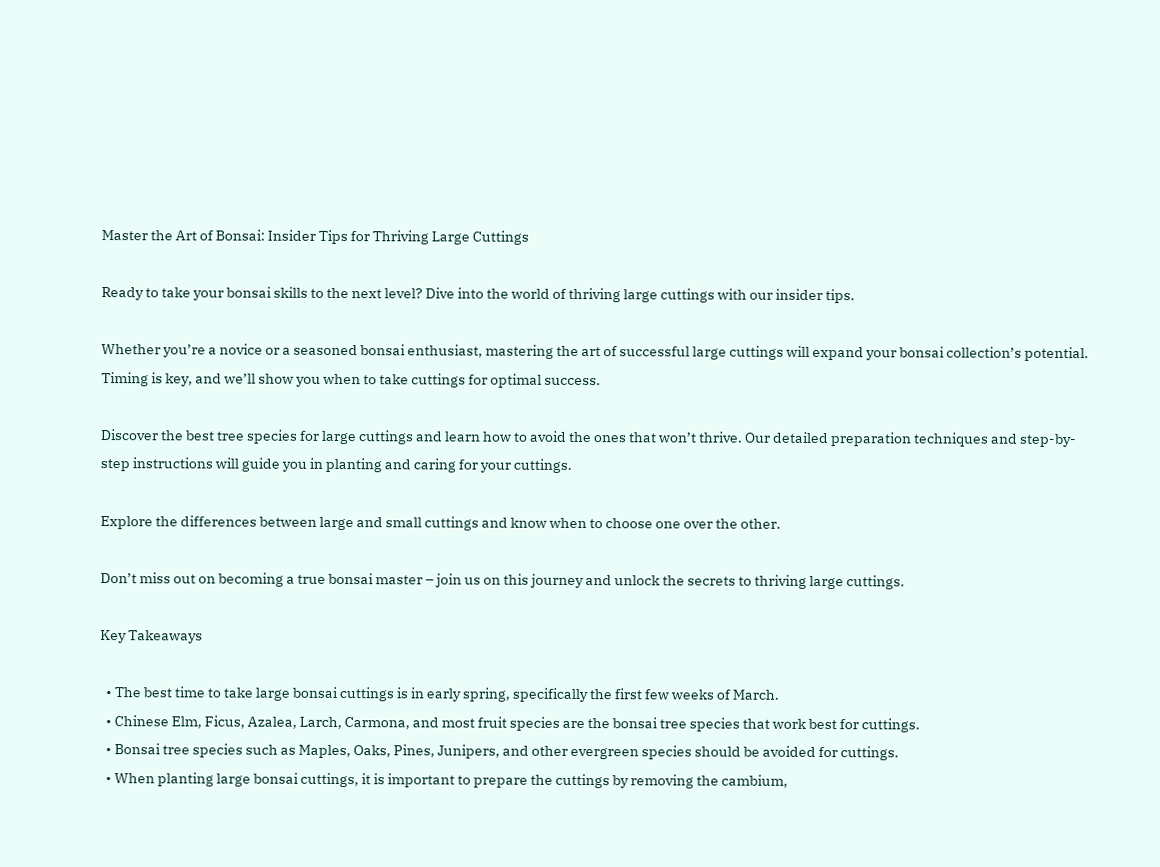Master the Art of Bonsai: Insider Tips for Thriving Large Cuttings

Ready to take your bonsai skills to the next level? Dive into the world of thriving large cuttings with our insider tips.

Whether you’re a novice or a seasoned bonsai enthusiast, mastering the art of successful large cuttings will expand your bonsai collection’s potential. Timing is key, and we’ll show you when to take cuttings for optimal success.

Discover the best tree species for large cuttings and learn how to avoid the ones that won’t thrive. Our detailed preparation techniques and step-by-step instructions will guide you in planting and caring for your cuttings.

Explore the differences between large and small cuttings and know when to choose one over the other.

Don’t miss out on becoming a true bonsai master – join us on this journey and unlock the secrets to thriving large cuttings.

Key Takeaways

  • The best time to take large bonsai cuttings is in early spring, specifically the first few weeks of March.
  • Chinese Elm, Ficus, Azalea, Larch, Carmona, and most fruit species are the bonsai tree species that work best for cuttings.
  • Bonsai tree species such as Maples, Oaks, Pines, Junipers, and other evergreen species should be avoided for cuttings.
  • When planting large bonsai cuttings, it is important to prepare the cuttings by removing the cambium,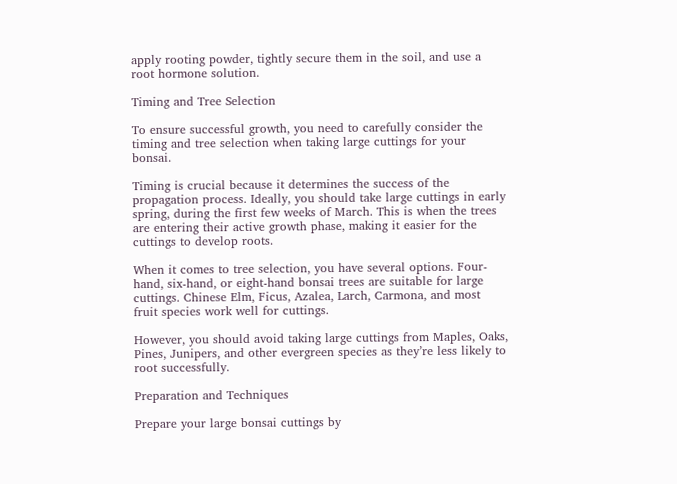apply rooting powder, tightly secure them in the soil, and use a root hormone solution.

Timing and Tree Selection

To ensure successful growth, you need to carefully consider the timing and tree selection when taking large cuttings for your bonsai.

Timing is crucial because it determines the success of the propagation process. Ideally, you should take large cuttings in early spring, during the first few weeks of March. This is when the trees are entering their active growth phase, making it easier for the cuttings to develop roots.

When it comes to tree selection, you have several options. Four-hand, six-hand, or eight-hand bonsai trees are suitable for large cuttings. Chinese Elm, Ficus, Azalea, Larch, Carmona, and most fruit species work well for cuttings.

However, you should avoid taking large cuttings from Maples, Oaks, Pines, Junipers, and other evergreen species as they’re less likely to root successfully.

Preparation and Techniques

Prepare your large bonsai cuttings by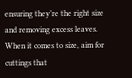ensuring they’re the right size and removing excess leaves. When it comes to size, aim for cuttings that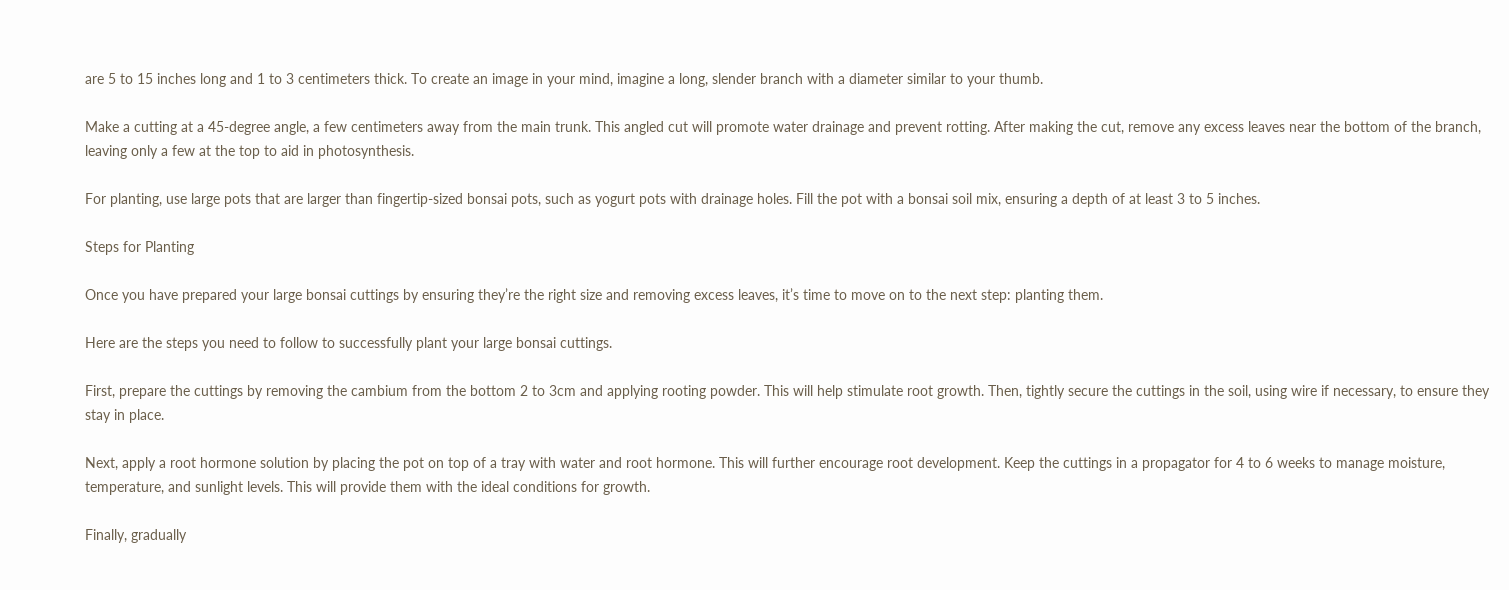are 5 to 15 inches long and 1 to 3 centimeters thick. To create an image in your mind, imagine a long, slender branch with a diameter similar to your thumb.

Make a cutting at a 45-degree angle, a few centimeters away from the main trunk. This angled cut will promote water drainage and prevent rotting. After making the cut, remove any excess leaves near the bottom of the branch, leaving only a few at the top to aid in photosynthesis.

For planting, use large pots that are larger than fingertip-sized bonsai pots, such as yogurt pots with drainage holes. Fill the pot with a bonsai soil mix, ensuring a depth of at least 3 to 5 inches.

Steps for Planting

Once you have prepared your large bonsai cuttings by ensuring they’re the right size and removing excess leaves, it’s time to move on to the next step: planting them.

Here are the steps you need to follow to successfully plant your large bonsai cuttings.

First, prepare the cuttings by removing the cambium from the bottom 2 to 3cm and applying rooting powder. This will help stimulate root growth. Then, tightly secure the cuttings in the soil, using wire if necessary, to ensure they stay in place.

Next, apply a root hormone solution by placing the pot on top of a tray with water and root hormone. This will further encourage root development. Keep the cuttings in a propagator for 4 to 6 weeks to manage moisture, temperature, and sunlight levels. This will provide them with the ideal conditions for growth.

Finally, gradually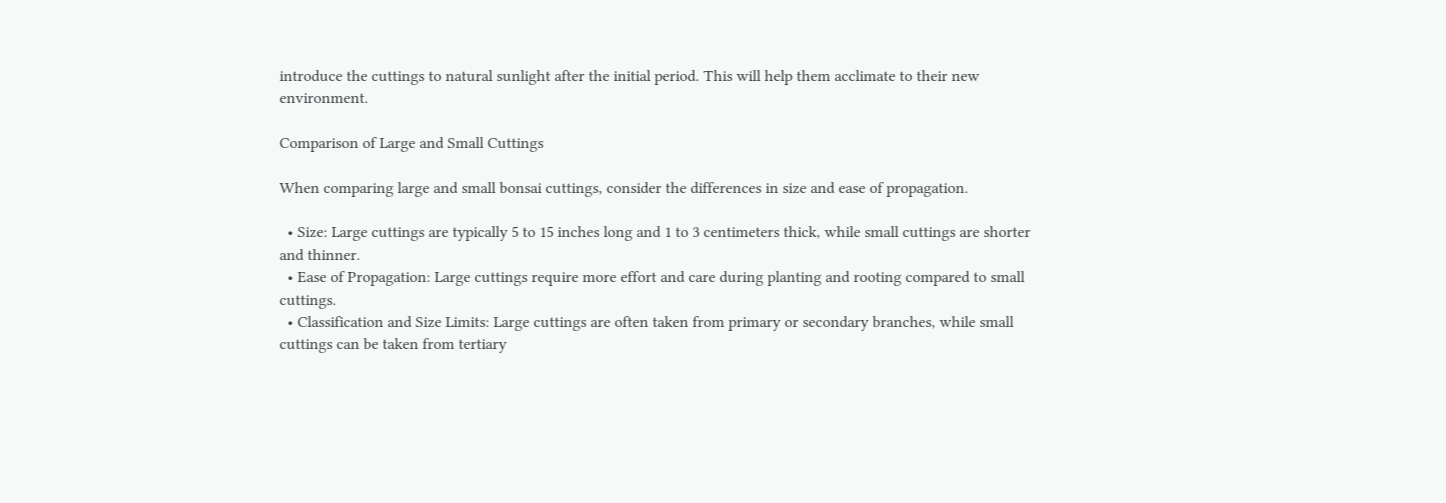introduce the cuttings to natural sunlight after the initial period. This will help them acclimate to their new environment.

Comparison of Large and Small Cuttings

When comparing large and small bonsai cuttings, consider the differences in size and ease of propagation.

  • Size: Large cuttings are typically 5 to 15 inches long and 1 to 3 centimeters thick, while small cuttings are shorter and thinner.
  • Ease of Propagation: Large cuttings require more effort and care during planting and rooting compared to small cuttings.
  • Classification and Size Limits: Large cuttings are often taken from primary or secondary branches, while small cuttings can be taken from tertiary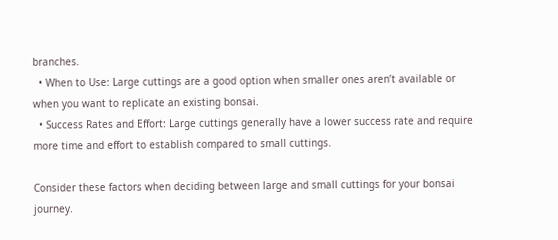branches.
  • When to Use: Large cuttings are a good option when smaller ones aren’t available or when you want to replicate an existing bonsai.
  • Success Rates and Effort: Large cuttings generally have a lower success rate and require more time and effort to establish compared to small cuttings.

Consider these factors when deciding between large and small cuttings for your bonsai journey.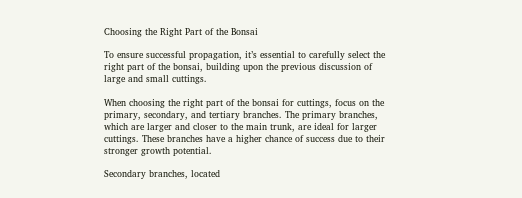Choosing the Right Part of the Bonsai

To ensure successful propagation, it’s essential to carefully select the right part of the bonsai, building upon the previous discussion of large and small cuttings.

When choosing the right part of the bonsai for cuttings, focus on the primary, secondary, and tertiary branches. The primary branches, which are larger and closer to the main trunk, are ideal for larger cuttings. These branches have a higher chance of success due to their stronger growth potential.

Secondary branches, located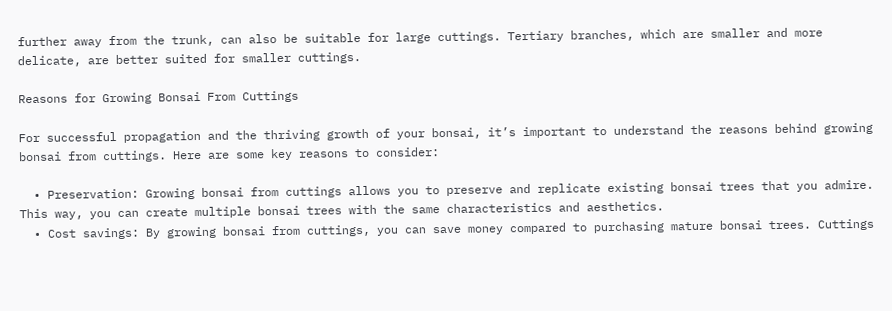further away from the trunk, can also be suitable for large cuttings. Tertiary branches, which are smaller and more delicate, are better suited for smaller cuttings.

Reasons for Growing Bonsai From Cuttings

For successful propagation and the thriving growth of your bonsai, it’s important to understand the reasons behind growing bonsai from cuttings. Here are some key reasons to consider:

  • Preservation: Growing bonsai from cuttings allows you to preserve and replicate existing bonsai trees that you admire. This way, you can create multiple bonsai trees with the same characteristics and aesthetics.
  • Cost savings: By growing bonsai from cuttings, you can save money compared to purchasing mature bonsai trees. Cuttings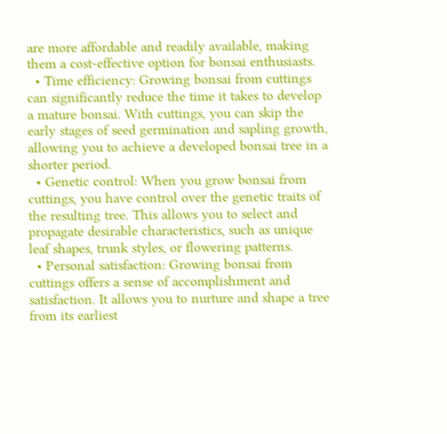are more affordable and readily available, making them a cost-effective option for bonsai enthusiasts.
  • Time efficiency: Growing bonsai from cuttings can significantly reduce the time it takes to develop a mature bonsai. With cuttings, you can skip the early stages of seed germination and sapling growth, allowing you to achieve a developed bonsai tree in a shorter period.
  • Genetic control: When you grow bonsai from cuttings, you have control over the genetic traits of the resulting tree. This allows you to select and propagate desirable characteristics, such as unique leaf shapes, trunk styles, or flowering patterns.
  • Personal satisfaction: Growing bonsai from cuttings offers a sense of accomplishment and satisfaction. It allows you to nurture and shape a tree from its earliest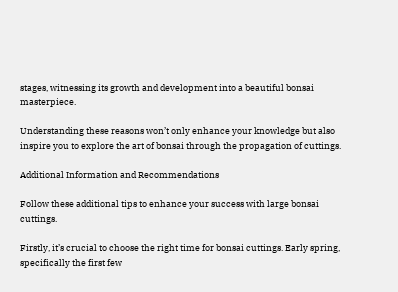stages, witnessing its growth and development into a beautiful bonsai masterpiece.

Understanding these reasons won’t only enhance your knowledge but also inspire you to explore the art of bonsai through the propagation of cuttings.

Additional Information and Recommendations

Follow these additional tips to enhance your success with large bonsai cuttings.

Firstly, it’s crucial to choose the right time for bonsai cuttings. Early spring, specifically the first few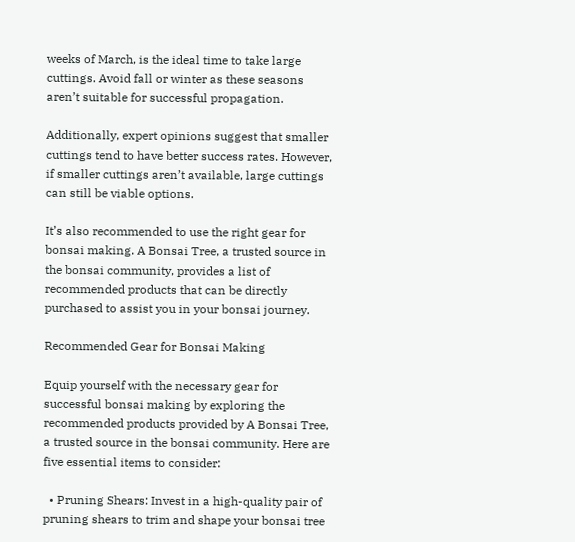weeks of March, is the ideal time to take large cuttings. Avoid fall or winter as these seasons aren’t suitable for successful propagation.

Additionally, expert opinions suggest that smaller cuttings tend to have better success rates. However, if smaller cuttings aren’t available, large cuttings can still be viable options.

It’s also recommended to use the right gear for bonsai making. A Bonsai Tree, a trusted source in the bonsai community, provides a list of recommended products that can be directly purchased to assist you in your bonsai journey.

Recommended Gear for Bonsai Making

Equip yourself with the necessary gear for successful bonsai making by exploring the recommended products provided by A Bonsai Tree, a trusted source in the bonsai community. Here are five essential items to consider:

  • Pruning Shears: Invest in a high-quality pair of pruning shears to trim and shape your bonsai tree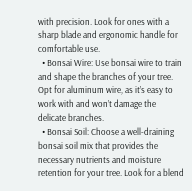with precision. Look for ones with a sharp blade and ergonomic handle for comfortable use.
  • Bonsai Wire: Use bonsai wire to train and shape the branches of your tree. Opt for aluminum wire, as it’s easy to work with and won’t damage the delicate branches.
  • Bonsai Soil: Choose a well-draining bonsai soil mix that provides the necessary nutrients and moisture retention for your tree. Look for a blend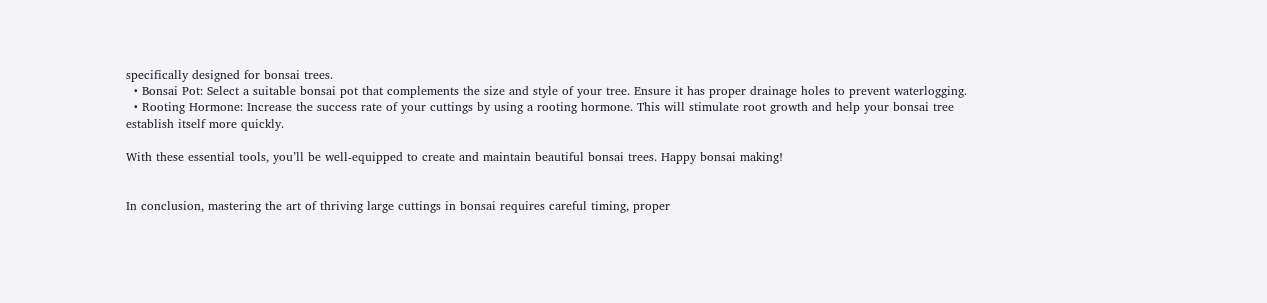specifically designed for bonsai trees.
  • Bonsai Pot: Select a suitable bonsai pot that complements the size and style of your tree. Ensure it has proper drainage holes to prevent waterlogging.
  • Rooting Hormone: Increase the success rate of your cuttings by using a rooting hormone. This will stimulate root growth and help your bonsai tree establish itself more quickly.

With these essential tools, you’ll be well-equipped to create and maintain beautiful bonsai trees. Happy bonsai making!


In conclusion, mastering the art of thriving large cuttings in bonsai requires careful timing, proper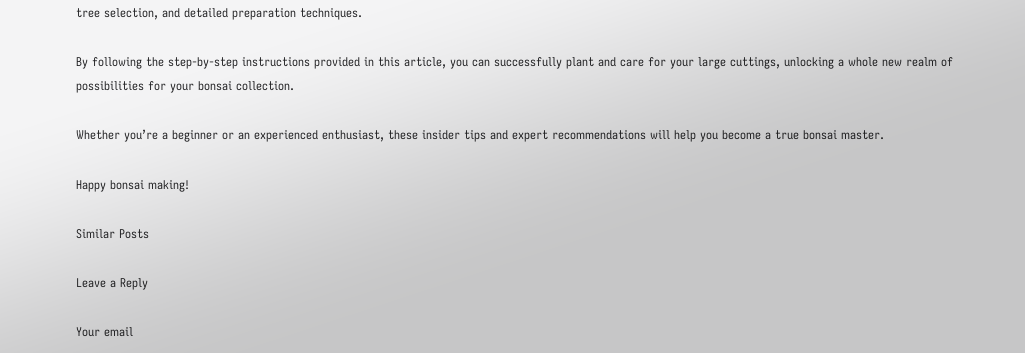tree selection, and detailed preparation techniques.

By following the step-by-step instructions provided in this article, you can successfully plant and care for your large cuttings, unlocking a whole new realm of possibilities for your bonsai collection.

Whether you’re a beginner or an experienced enthusiast, these insider tips and expert recommendations will help you become a true bonsai master.

Happy bonsai making!

Similar Posts

Leave a Reply

Your email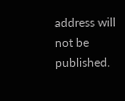address will not be published.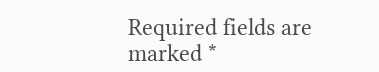Required fields are marked *